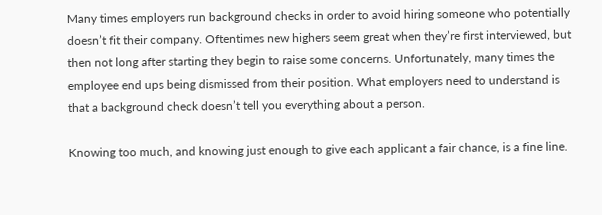Many times employers run background checks in order to avoid hiring someone who potentially doesn’t fit their company. Oftentimes new highers seem great when they’re first interviewed, but then not long after starting they begin to raise some concerns. Unfortunately, many times the employee end ups being dismissed from their position. What employers need to understand is that a background check doesn’t tell you everything about a person.

Knowing too much, and knowing just enough to give each applicant a fair chance, is a fine line.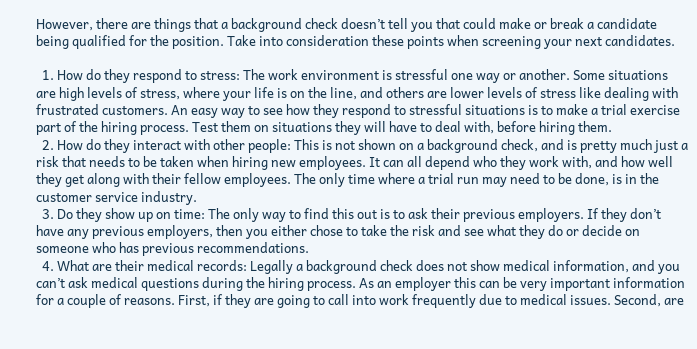However, there are things that a background check doesn’t tell you that could make or break a candidate being qualified for the position. Take into consideration these points when screening your next candidates.

  1. How do they respond to stress: The work environment is stressful one way or another. Some situations are high levels of stress, where your life is on the line, and others are lower levels of stress like dealing with frustrated customers. An easy way to see how they respond to stressful situations is to make a trial exercise part of the hiring process. Test them on situations they will have to deal with, before hiring them.
  2. How do they interact with other people: This is not shown on a background check, and is pretty much just a risk that needs to be taken when hiring new employees. It can all depend who they work with, and how well they get along with their fellow employees. The only time where a trial run may need to be done, is in the customer service industry.
  3. Do they show up on time: The only way to find this out is to ask their previous employers. If they don’t have any previous employers, then you either chose to take the risk and see what they do or decide on someone who has previous recommendations.
  4. What are their medical records: Legally a background check does not show medical information, and you can’t ask medical questions during the hiring process. As an employer this can be very important information for a couple of reasons. First, if they are going to call into work frequently due to medical issues. Second, are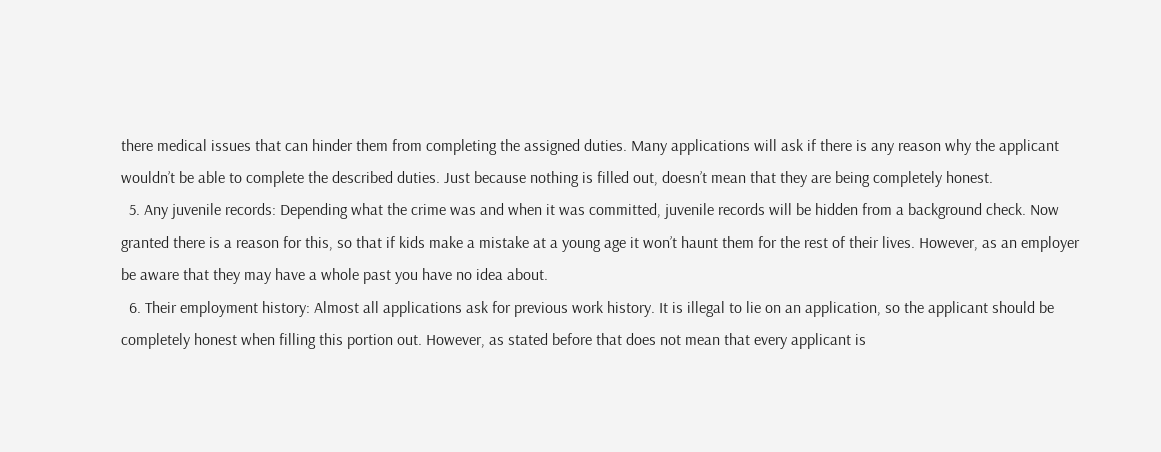there medical issues that can hinder them from completing the assigned duties. Many applications will ask if there is any reason why the applicant wouldn’t be able to complete the described duties. Just because nothing is filled out, doesn’t mean that they are being completely honest.
  5. Any juvenile records: Depending what the crime was and when it was committed, juvenile records will be hidden from a background check. Now granted there is a reason for this, so that if kids make a mistake at a young age it won’t haunt them for the rest of their lives. However, as an employer be aware that they may have a whole past you have no idea about.
  6. Their employment history: Almost all applications ask for previous work history. It is illegal to lie on an application, so the applicant should be completely honest when filling this portion out. However, as stated before that does not mean that every applicant is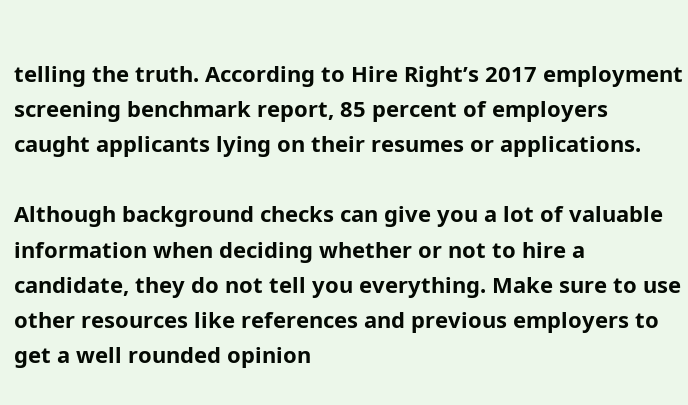telling the truth. According to Hire Right’s 2017 employment screening benchmark report, 85 percent of employers caught applicants lying on their resumes or applications.

Although background checks can give you a lot of valuable information when deciding whether or not to hire a candidate, they do not tell you everything. Make sure to use other resources like references and previous employers to get a well rounded opinion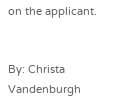on the applicant.


By: Christa Vandenburgh